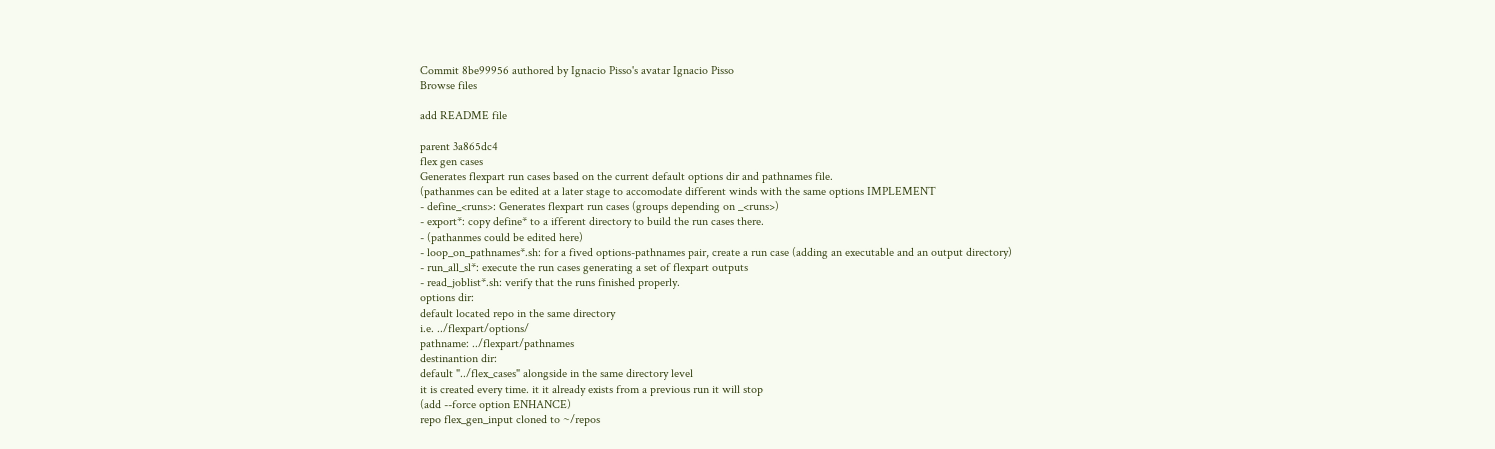Commit 8be99956 authored by Ignacio Pisso's avatar Ignacio Pisso
Browse files

add README file

parent 3a865dc4
flex gen cases
Generates flexpart run cases based on the current default options dir and pathnames file.
(pathanmes can be edited at a later stage to accomodate different winds with the same options IMPLEMENT
- define_<runs>: Generates flexpart run cases (groups depending on _<runs>)
- export*: copy define* to a ifferent directory to build the run cases there.
- (pathanmes could be edited here)
- loop_on_pathnames*.sh: for a fived options-pathnames pair, create a run case (adding an executable and an output directory)
- run_all_sl*: execute the run cases generating a set of flexpart outputs
- read_joblist*.sh: verify that the runs finished properly.
options dir:
default located repo in the same directory
i.e. ../flexpart/options/
pathname: ../flexpart/pathnames
destinantion dir:
default "../flex_cases" alongside in the same directory level
it is created every time. it it already exists from a previous run it will stop
(add --force option ENHANCE)
repo flex_gen_input cloned to ~/repos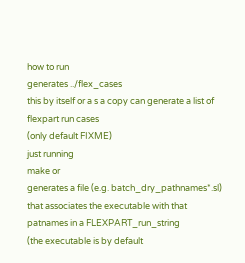how to run
generates ../flex_cases
this by itself or a s a copy can generate a list of flexpart run cases
(only default FIXME)
just running
make or
generates a file (e.g. batch_dry_pathnames*.sl) that associates the executable with that patnames in a FLEXPART_run_string
(the executable is by default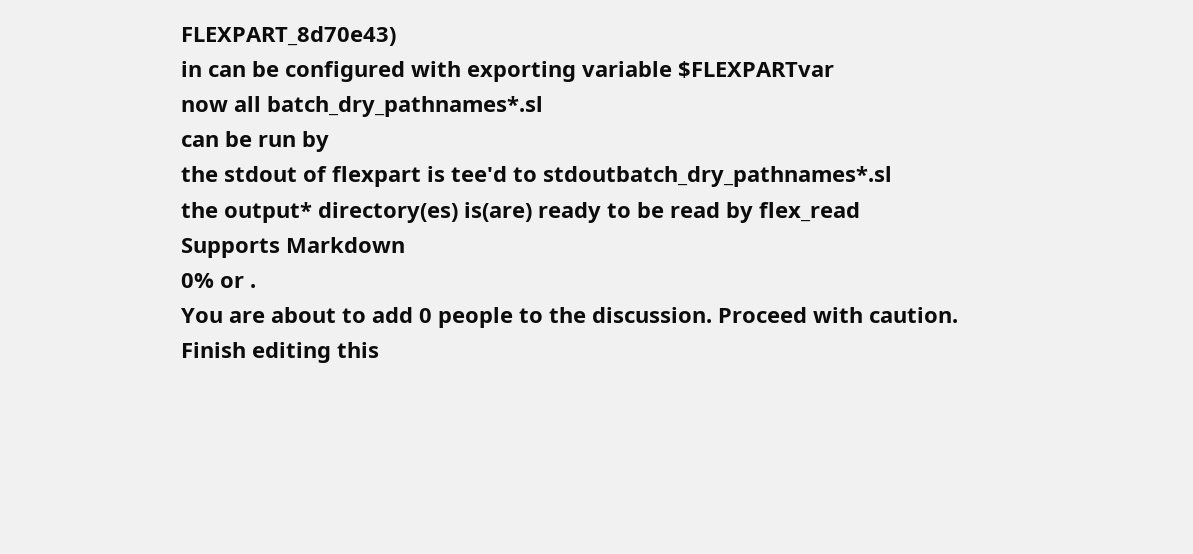FLEXPART_8d70e43)
in can be configured with exporting variable $FLEXPARTvar
now all batch_dry_pathnames*.sl
can be run by
the stdout of flexpart is tee'd to stdoutbatch_dry_pathnames*.sl
the output* directory(es) is(are) ready to be read by flex_read
Supports Markdown
0% or .
You are about to add 0 people to the discussion. Proceed with caution.
Finish editing this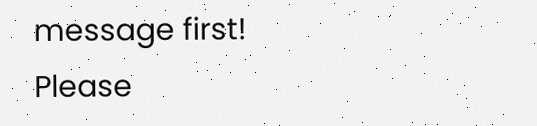message first!
Please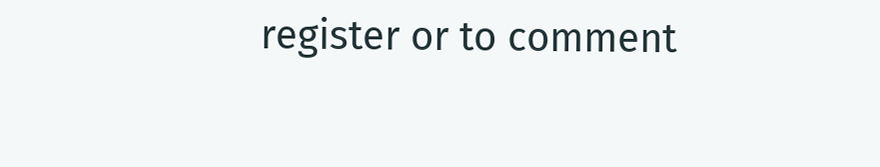register or to comment